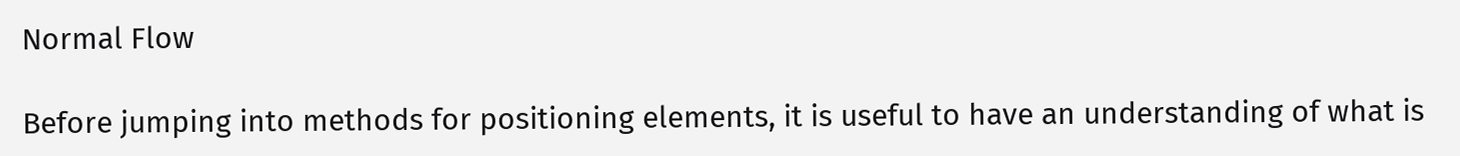Normal Flow

Before jumping into methods for positioning elements, it is useful to have an understanding of what is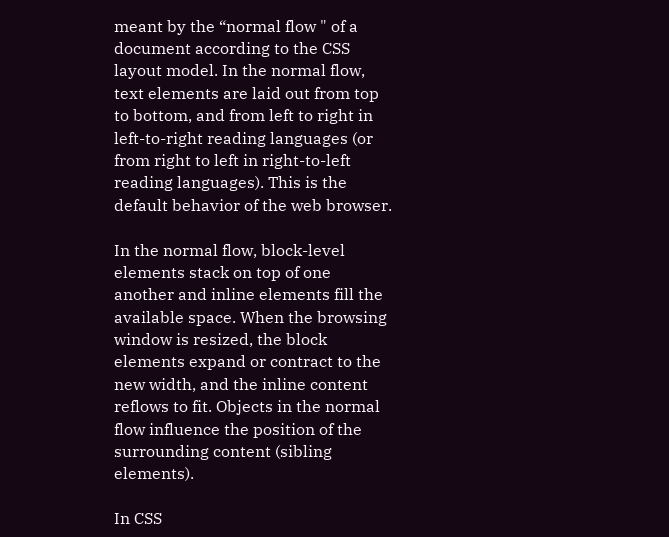meant by the “normal flow " of a document according to the CSS layout model. In the normal flow, text elements are laid out from top to bottom, and from left to right in left-to-right reading languages (or from right to left in right-to-left reading languages). This is the default behavior of the web browser.

In the normal flow, block-level elements stack on top of one another and inline elements fill the available space. When the browsing window is resized, the block elements expand or contract to the new width, and the inline content reflows to fit. Objects in the normal flow influence the position of the surrounding content (sibling elements).

In CSS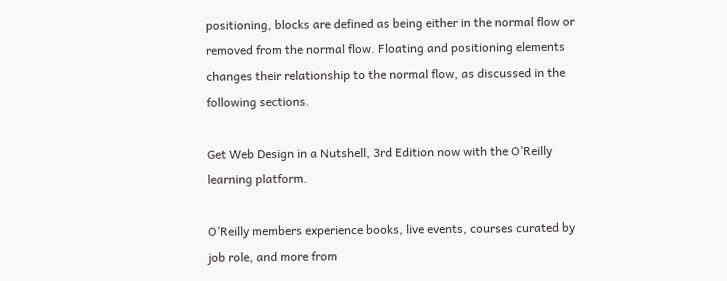positioning, blocks are defined as being either in the normal flow or removed from the normal flow. Floating and positioning elements changes their relationship to the normal flow, as discussed in the following sections.

Get Web Design in a Nutshell, 3rd Edition now with the O’Reilly learning platform.

O’Reilly members experience books, live events, courses curated by job role, and more from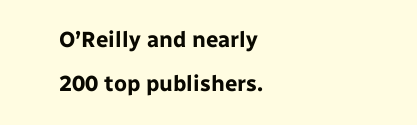O’Reilly and nearly 200 top publishers.